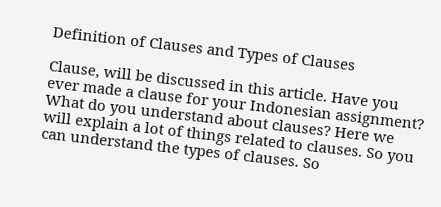Definition of Clauses and Types of Clauses

Clause, will be discussed in this article. Have you ever made a clause for your Indonesian assignment? What do you understand about clauses? Here we will explain a lot of things related to clauses. So you can understand the types of clauses. So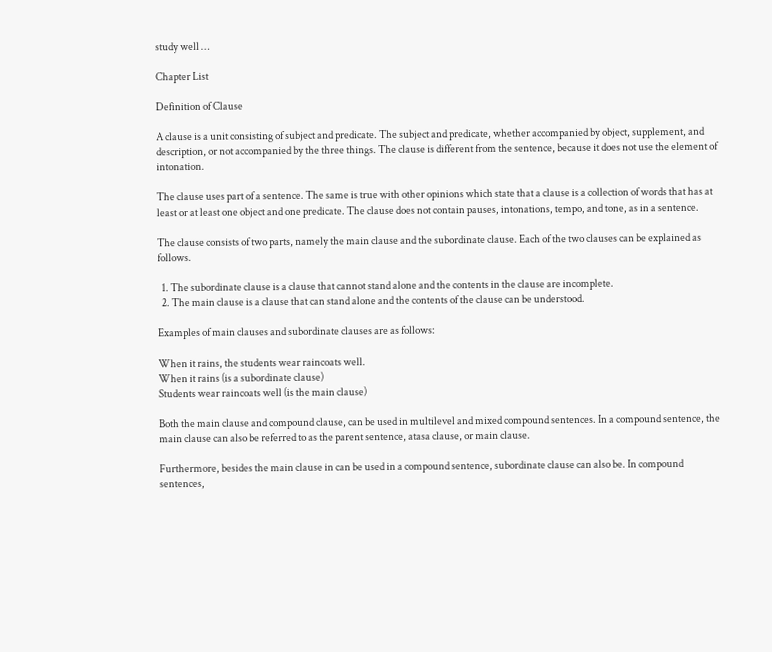study well …

Chapter List

Definition of Clause

A clause is a unit consisting of subject and predicate. The subject and predicate, whether accompanied by object, supplement, and description, or not accompanied by the three things. The clause is different from the sentence, because it does not use the element of intonation.

The clause uses part of a sentence. The same is true with other opinions which state that a clause is a collection of words that has at least or at least one object and one predicate. The clause does not contain pauses, intonations, tempo, and tone, as in a sentence.

The clause consists of two parts, namely the main clause and the subordinate clause. Each of the two clauses can be explained as follows.

  1. The subordinate clause is a clause that cannot stand alone and the contents in the clause are incomplete.
  2. The main clause is a clause that can stand alone and the contents of the clause can be understood.

Examples of main clauses and subordinate clauses are as follows:

When it rains, the students wear raincoats well.
When it rains (is a subordinate clause)
Students wear raincoats well (is the main clause)

Both the main clause and compound clause, can be used in multilevel and mixed compound sentences. In a compound sentence, the main clause can also be referred to as the parent sentence, atasa clause, or main clause.

Furthermore, besides the main clause in can be used in a compound sentence, subordinate clause can also be. In compound sentences,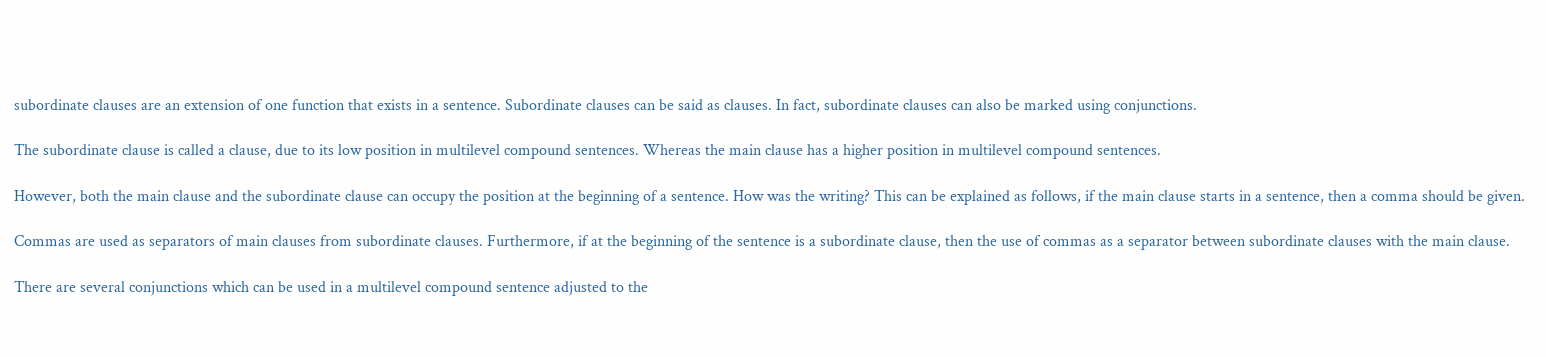subordinate clauses are an extension of one function that exists in a sentence. Subordinate clauses can be said as clauses. In fact, subordinate clauses can also be marked using conjunctions.

The subordinate clause is called a clause, due to its low position in multilevel compound sentences. Whereas the main clause has a higher position in multilevel compound sentences.

However, both the main clause and the subordinate clause can occupy the position at the beginning of a sentence. How was the writing? This can be explained as follows, if the main clause starts in a sentence, then a comma should be given.

Commas are used as separators of main clauses from subordinate clauses. Furthermore, if at the beginning of the sentence is a subordinate clause, then the use of commas as a separator between subordinate clauses with the main clause.

There are several conjunctions which can be used in a multilevel compound sentence adjusted to the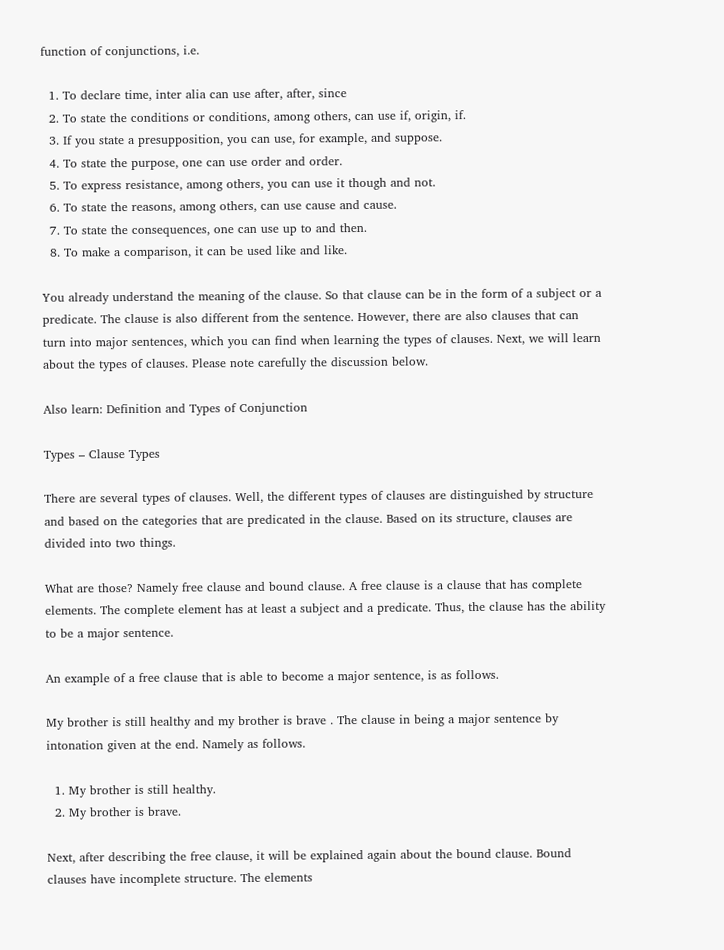function of conjunctions, i.e.

  1. To declare time, inter alia can use after, after, since
  2. To state the conditions or conditions, among others, can use if, origin, if.
  3. If you state a presupposition, you can use, for example, and suppose.
  4. To state the purpose, one can use order and order.
  5. To express resistance, among others, you can use it though and not.
  6. To state the reasons, among others, can use cause and cause.
  7. To state the consequences, one can use up to and then.
  8. To make a comparison, it can be used like and like.

You already understand the meaning of the clause. So that clause can be in the form of a subject or a predicate. The clause is also different from the sentence. However, there are also clauses that can turn into major sentences, which you can find when learning the types of clauses. Next, we will learn about the types of clauses. Please note carefully the discussion below.

Also learn: Definition and Types of Conjunction

Types – Clause Types

There are several types of clauses. Well, the different types of clauses are distinguished by structure and based on the categories that are predicated in the clause. Based on its structure, clauses are divided into two things.

What are those? Namely free clause and bound clause. A free clause is a clause that has complete elements. The complete element has at least a subject and a predicate. Thus, the clause has the ability to be a major sentence.

An example of a free clause that is able to become a major sentence, is as follows.

My brother is still healthy and my brother is brave . The clause in being a major sentence by intonation given at the end. Namely as follows.

  1. My brother is still healthy.
  2. My brother is brave.

Next, after describing the free clause, it will be explained again about the bound clause. Bound clauses have incomplete structure. The elements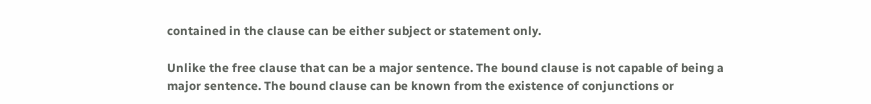contained in the clause can be either subject or statement only.

Unlike the free clause that can be a major sentence. The bound clause is not capable of being a major sentence. The bound clause can be known from the existence of conjunctions or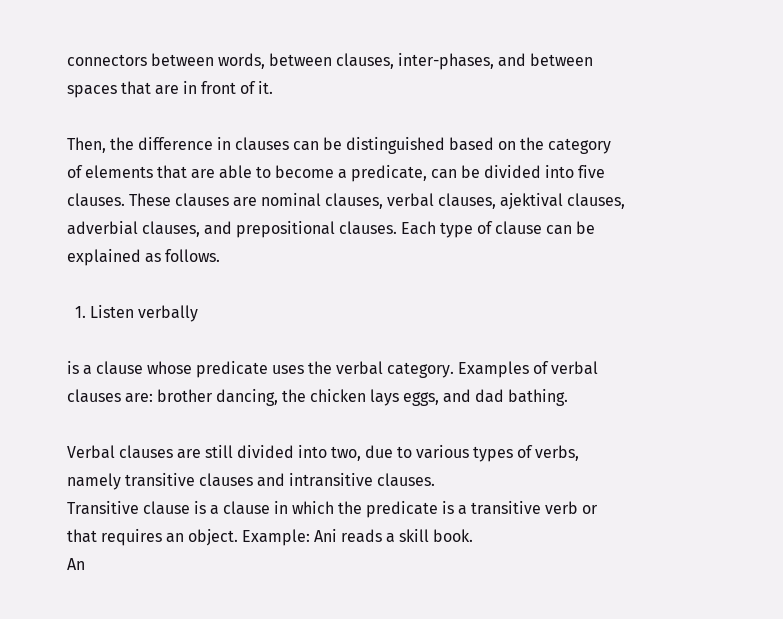connectors between words, between clauses, inter-phases, and between spaces that are in front of it.

Then, the difference in clauses can be distinguished based on the category of elements that are able to become a predicate, can be divided into five clauses. These clauses are nominal clauses, verbal clauses, ajektival clauses, adverbial clauses, and prepositional clauses. Each type of clause can be explained as follows.

  1. Listen verbally

is a clause whose predicate uses the verbal category. Examples of verbal clauses are: brother dancing, the chicken lays eggs, and dad bathing.

Verbal clauses are still divided into two, due to various types of verbs, namely transitive clauses and intransitive clauses.
Transitive clause is a clause in which the predicate is a transitive verb or that requires an object. Example: Ani reads a skill book.
An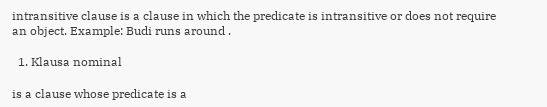intransitive clause is a clause in which the predicate is intransitive or does not require an object. Example: Budi runs around .

  1. Klausa nominal

is a clause whose predicate is a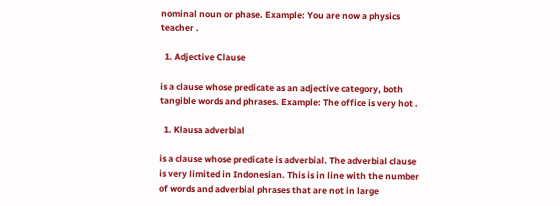nominal noun or phase. Example: You are now a physics teacher .

  1. Adjective Clause

is a clause whose predicate as an adjective category, both tangible words and phrases. Example: The office is very hot .

  1. Klausa adverbial

is a clause whose predicate is adverbial. The adverbial clause is very limited in Indonesian. This is in line with the number of words and adverbial phrases that are not in large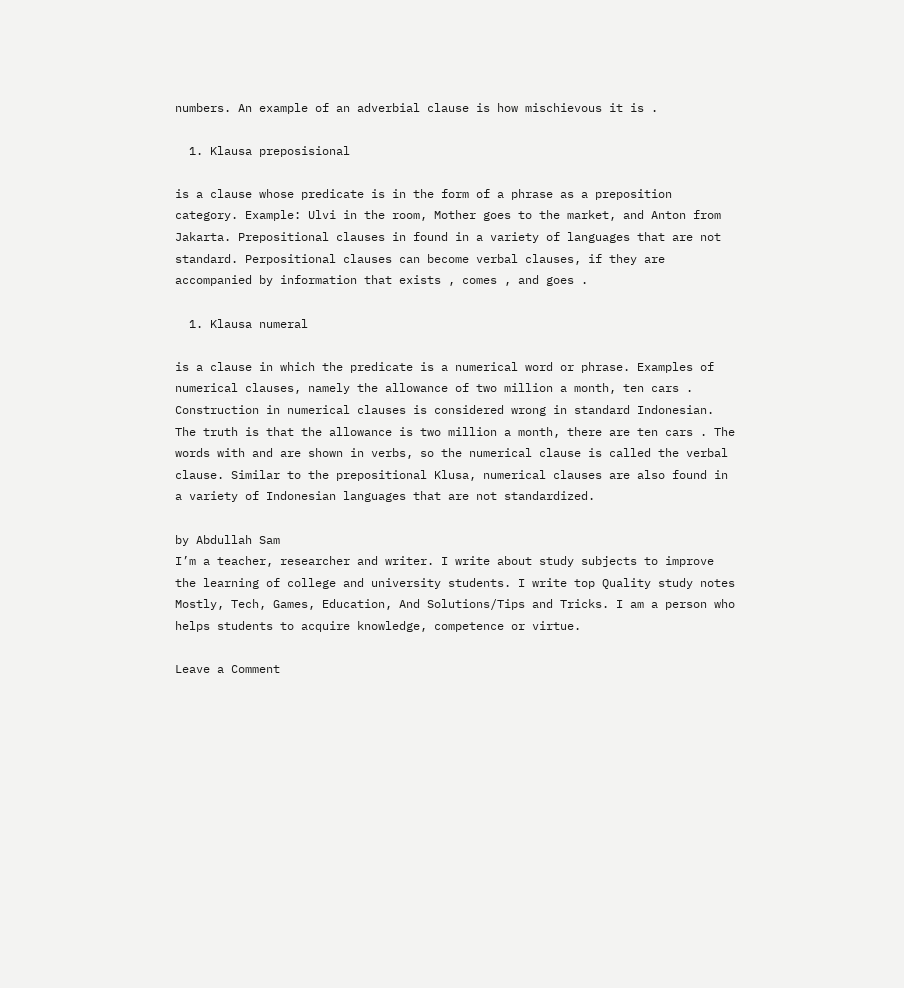numbers. An example of an adverbial clause is how mischievous it is .

  1. Klausa preposisional

is a clause whose predicate is in the form of a phrase as a preposition category. Example: Ulvi in the room, Mother goes to the market, and Anton from Jakarta. Prepositional clauses in found in a variety of languages that are not standard. Perpositional clauses can become verbal clauses, if they are accompanied by information that exists , comes , and goes .

  1. Klausa numeral

is a clause in which the predicate is a numerical word or phrase. Examples of numerical clauses, namely the allowance of two million a month, ten cars . Construction in numerical clauses is considered wrong in standard Indonesian. The truth is that the allowance is two million a month, there are ten cars . The words with and are shown in verbs, so the numerical clause is called the verbal clause. Similar to the prepositional Klusa, numerical clauses are also found in a variety of Indonesian languages that are not standardized.

by Abdullah Sam
I’m a teacher, researcher and writer. I write about study subjects to improve the learning of college and university students. I write top Quality study notes Mostly, Tech, Games, Education, And Solutions/Tips and Tricks. I am a person who helps students to acquire knowledge, competence or virtue.

Leave a Comment